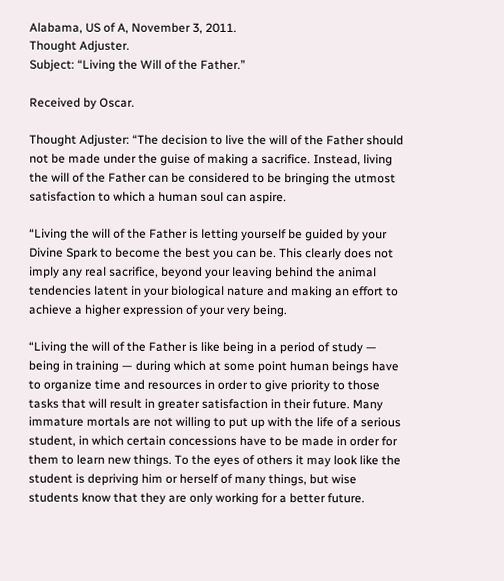Alabama, US of A, November 3, 2011.
Thought Adjuster.
Subject: “Living the Will of the Father.”

Received by Oscar.

Thought Adjuster: “The decision to live the will of the Father should not be made under the guise of making a sacrifice. Instead, living the will of the Father can be considered to be bringing the utmost satisfaction to which a human soul can aspire.

“Living the will of the Father is letting yourself be guided by your Divine Spark to become the best you can be. This clearly does not imply any real sacrifice, beyond your leaving behind the animal tendencies latent in your biological nature and making an effort to achieve a higher expression of your very being.

“Living the will of the Father is like being in a period of study — being in training — during which at some point human beings have to organize time and resources in order to give priority to those tasks that will result in greater satisfaction in their future. Many immature mortals are not willing to put up with the life of a serious student, in which certain concessions have to be made in order for them to learn new things. To the eyes of others it may look like the student is depriving him or herself of many things, but wise students know that they are only working for a better future.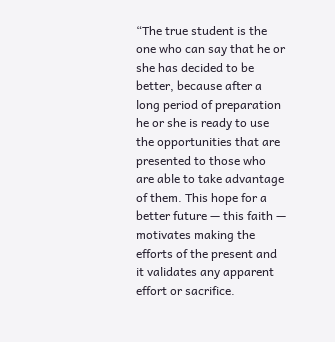“The true student is the one who can say that he or she has decided to be better, because after a long period of preparation he or she is ready to use the opportunities that are presented to those who are able to take advantage of them. This hope for a better future — this faith — motivates making the efforts of the present and it validates any apparent effort or sacrifice.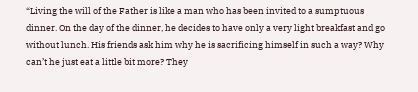“Living the will of the Father is like a man who has been invited to a sumptuous dinner. On the day of the dinner, he decides to have only a very light breakfast and go without lunch. His friends ask him why he is sacrificing himself in such a way? Why can’t he just eat a little bit more? They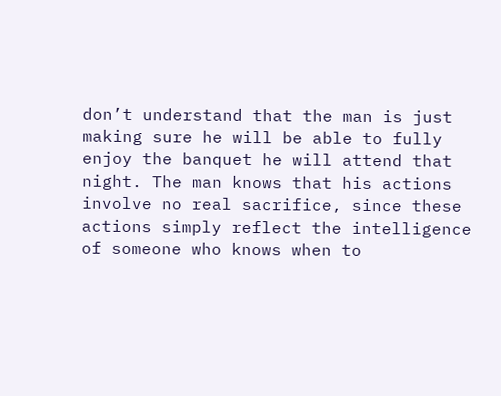don’t understand that the man is just making sure he will be able to fully enjoy the banquet he will attend that night. The man knows that his actions involve no real sacrifice, since these actions simply reflect the intelligence of someone who knows when to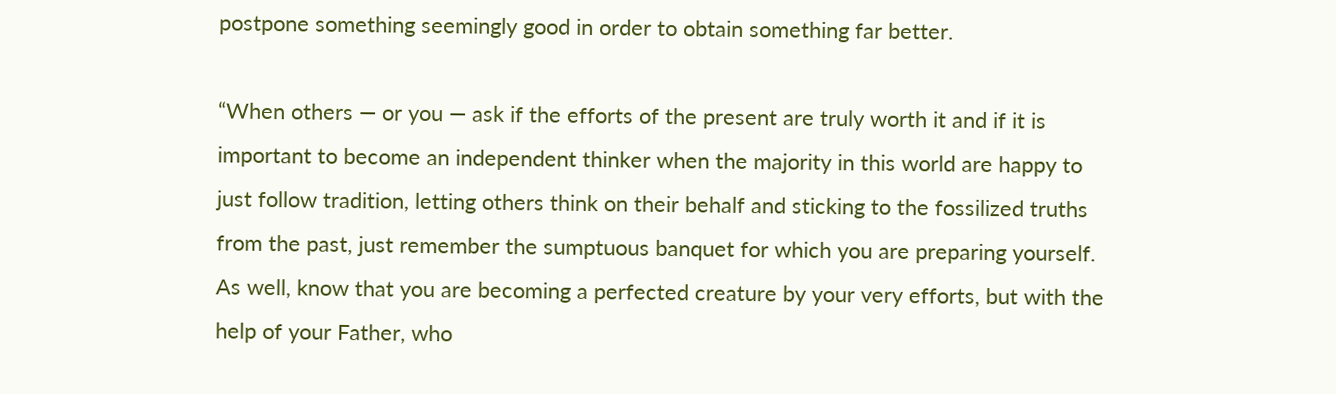postpone something seemingly good in order to obtain something far better.

“When others — or you — ask if the efforts of the present are truly worth it and if it is important to become an independent thinker when the majority in this world are happy to just follow tradition, letting others think on their behalf and sticking to the fossilized truths from the past, just remember the sumptuous banquet for which you are preparing yourself. As well, know that you are becoming a perfected creature by your very efforts, but with the help of your Father, who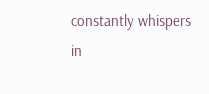constantly whispers in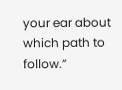your ear about which path to follow.”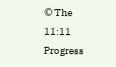© The 11:11 Progress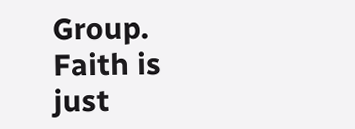Group.
Faith is just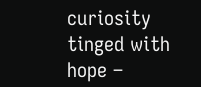curiosity tinged with hope –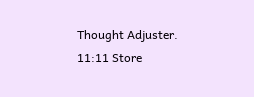Thought Adjuster. 11:11 Store